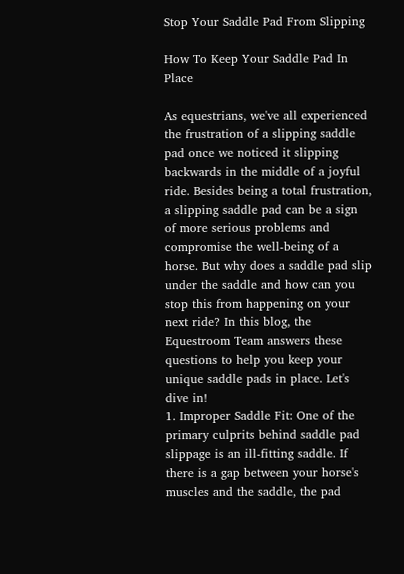Stop Your Saddle Pad From Slipping

How To Keep Your Saddle Pad In Place

As equestrians, we've all experienced the frustration of a slipping saddle pad once we noticed it slipping backwards in the middle of a joyful ride. Besides being a total frustration, a slipping saddle pad can be a sign of more serious problems and compromise the well-being of a horse. But why does a saddle pad slip under the saddle and how can you stop this from happening on your next ride? In this blog, the Equestroom Team answers these questions to help you keep your unique saddle pads in place. Let's dive in!
1. Improper Saddle Fit: One of the primary culprits behind saddle pad slippage is an ill-fitting saddle. If there is a gap between your horse's muscles and the saddle, the pad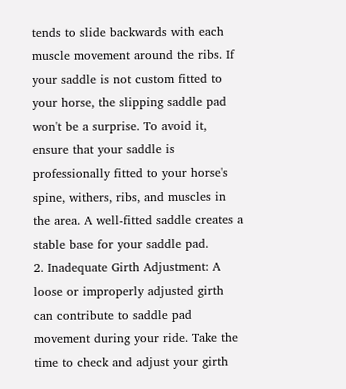tends to slide backwards with each muscle movement around the ribs. If your saddle is not custom fitted to your horse, the slipping saddle pad won't be a surprise. To avoid it, ensure that your saddle is professionally fitted to your horse's spine, withers, ribs, and muscles in the area. A well-fitted saddle creates a stable base for your saddle pad.
2. Inadequate Girth Adjustment: A loose or improperly adjusted girth can contribute to saddle pad movement during your ride. Take the time to check and adjust your girth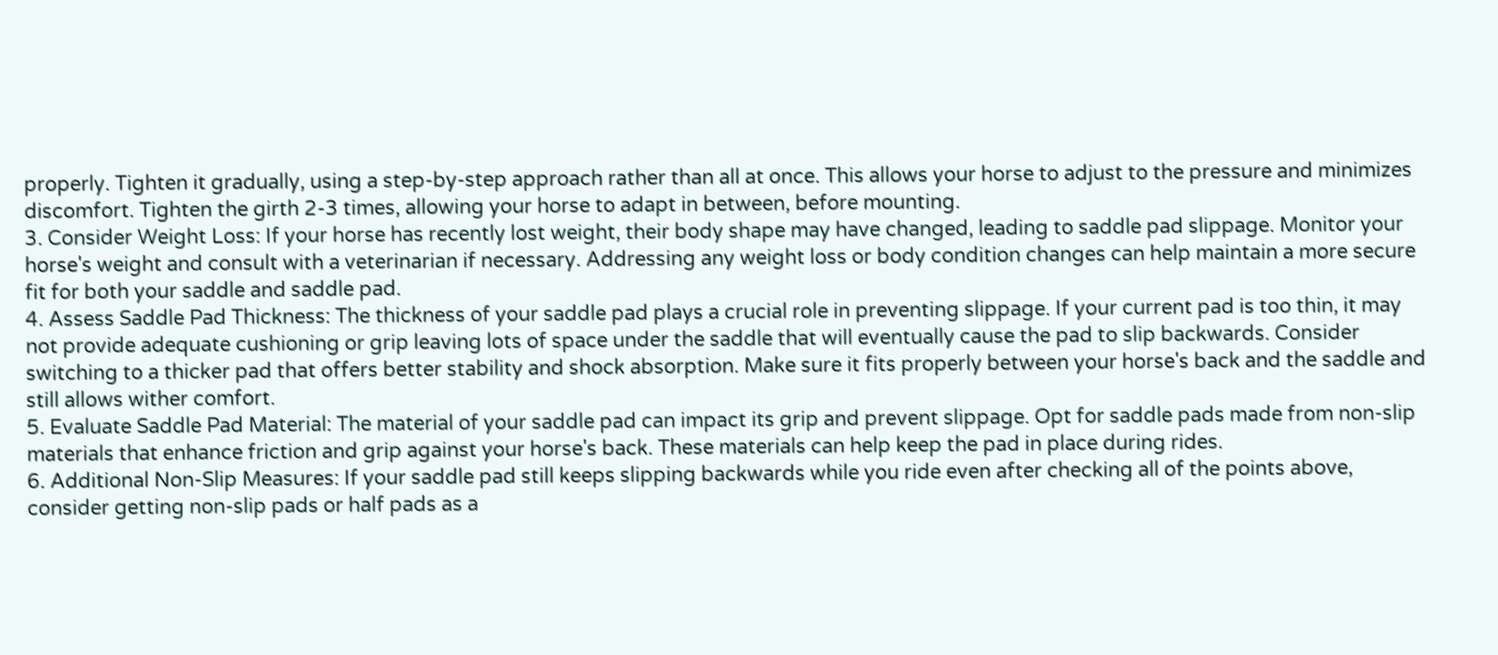properly. Tighten it gradually, using a step-by-step approach rather than all at once. This allows your horse to adjust to the pressure and minimizes discomfort. Tighten the girth 2-3 times, allowing your horse to adapt in between, before mounting.
3. Consider Weight Loss: If your horse has recently lost weight, their body shape may have changed, leading to saddle pad slippage. Monitor your horse's weight and consult with a veterinarian if necessary. Addressing any weight loss or body condition changes can help maintain a more secure fit for both your saddle and saddle pad.
4. Assess Saddle Pad Thickness: The thickness of your saddle pad plays a crucial role in preventing slippage. If your current pad is too thin, it may not provide adequate cushioning or grip leaving lots of space under the saddle that will eventually cause the pad to slip backwards. Consider switching to a thicker pad that offers better stability and shock absorption. Make sure it fits properly between your horse's back and the saddle and still allows wither comfort.
5. Evaluate Saddle Pad Material: The material of your saddle pad can impact its grip and prevent slippage. Opt for saddle pads made from non-slip materials that enhance friction and grip against your horse's back. These materials can help keep the pad in place during rides.
6. Additional Non-Slip Measures: If your saddle pad still keeps slipping backwards while you ride even after checking all of the points above, consider getting non-slip pads or half pads as a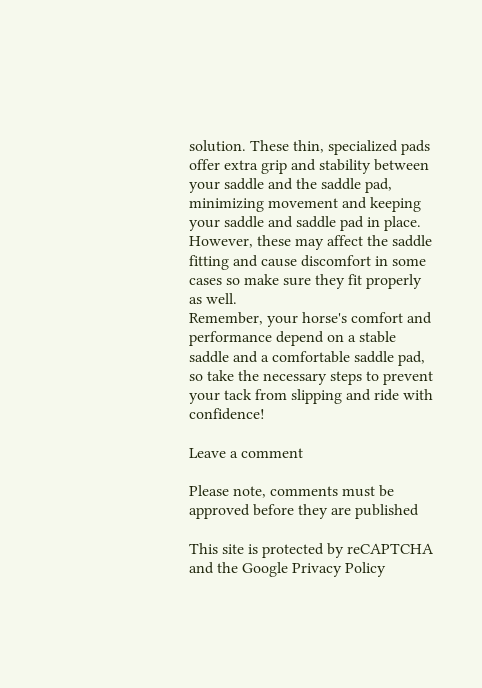solution. These thin, specialized pads offer extra grip and stability between your saddle and the saddle pad, minimizing movement and keeping your saddle and saddle pad in place. However, these may affect the saddle fitting and cause discomfort in some cases so make sure they fit properly as well.
Remember, your horse's comfort and performance depend on a stable saddle and a comfortable saddle pad, so take the necessary steps to prevent your tack from slipping and ride with confidence!

Leave a comment

Please note, comments must be approved before they are published

This site is protected by reCAPTCHA and the Google Privacy Policy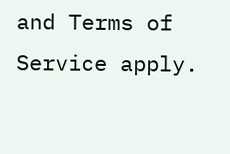and Terms of Service apply.